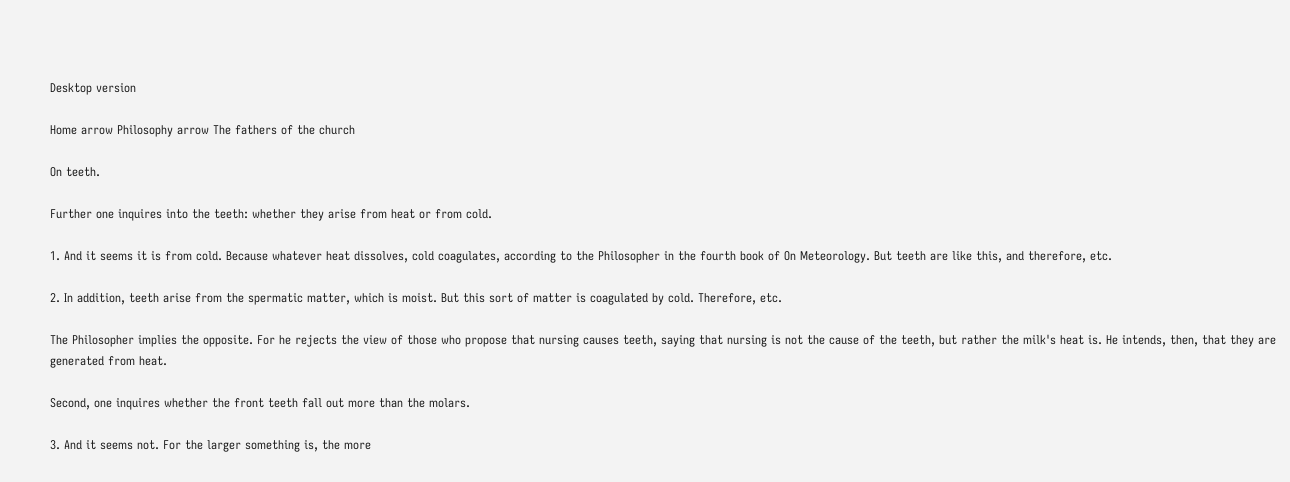Desktop version

Home arrow Philosophy arrow The fathers of the church

On teeth.

Further one inquires into the teeth: whether they arise from heat or from cold.

1. And it seems it is from cold. Because whatever heat dissolves, cold coagulates, according to the Philosopher in the fourth book of On Meteorology. But teeth are like this, and therefore, etc.

2. In addition, teeth arise from the spermatic matter, which is moist. But this sort of matter is coagulated by cold. Therefore, etc.

The Philosopher implies the opposite. For he rejects the view of those who propose that nursing causes teeth, saying that nursing is not the cause of the teeth, but rather the milk's heat is. He intends, then, that they are generated from heat.

Second, one inquires whether the front teeth fall out more than the molars.

3. And it seems not. For the larger something is, the more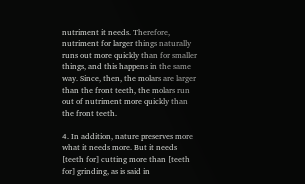nutriment it needs. Therefore, nutriment for larger things naturally runs out more quickly than for smaller things, and this happens in the same way. Since, then, the molars are larger than the front teeth, the molars run out of nutriment more quickly than the front teeth.

4. In addition, nature preserves more what it needs more. But it needs [teeth for] cutting more than [teeth for] grinding, as is said in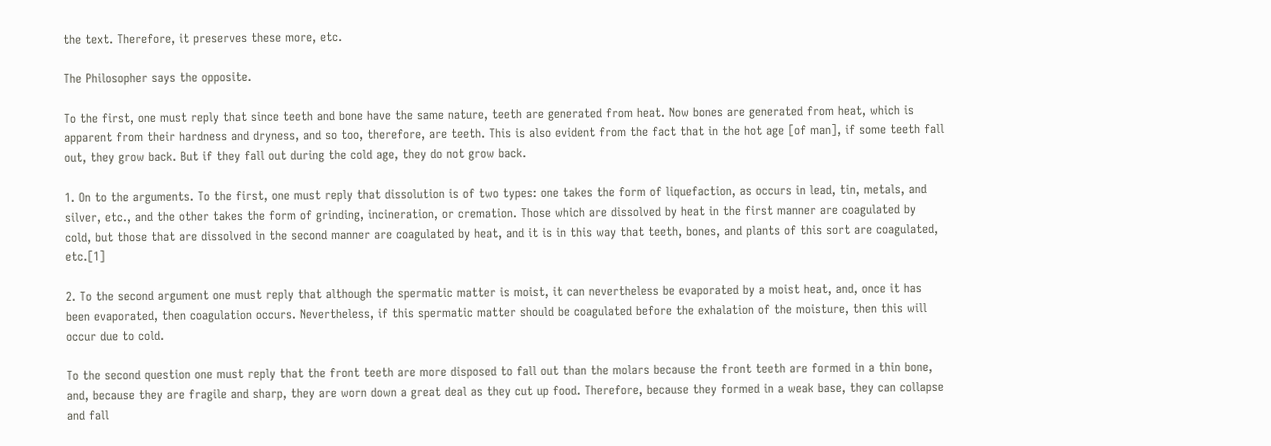the text. Therefore, it preserves these more, etc.

The Philosopher says the opposite.

To the first, one must reply that since teeth and bone have the same nature, teeth are generated from heat. Now bones are generated from heat, which is apparent from their hardness and dryness, and so too, therefore, are teeth. This is also evident from the fact that in the hot age [of man], if some teeth fall out, they grow back. But if they fall out during the cold age, they do not grow back.

1. On to the arguments. To the first, one must reply that dissolution is of two types: one takes the form of liquefaction, as occurs in lead, tin, metals, and silver, etc., and the other takes the form of grinding, incineration, or cremation. Those which are dissolved by heat in the first manner are coagulated by cold, but those that are dissolved in the second manner are coagulated by heat, and it is in this way that teeth, bones, and plants of this sort are coagulated, etc.[1]

2. To the second argument one must reply that although the spermatic matter is moist, it can nevertheless be evaporated by a moist heat, and, once it has been evaporated, then coagulation occurs. Nevertheless, if this spermatic matter should be coagulated before the exhalation of the moisture, then this will occur due to cold.

To the second question one must reply that the front teeth are more disposed to fall out than the molars because the front teeth are formed in a thin bone, and, because they are fragile and sharp, they are worn down a great deal as they cut up food. Therefore, because they formed in a weak base, they can collapse and fall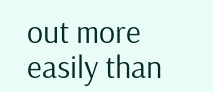out more easily than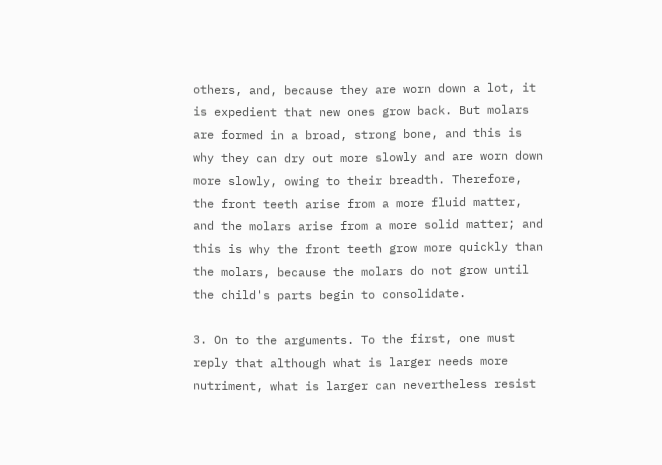others, and, because they are worn down a lot, it is expedient that new ones grow back. But molars are formed in a broad, strong bone, and this is why they can dry out more slowly and are worn down more slowly, owing to their breadth. Therefore, the front teeth arise from a more fluid matter, and the molars arise from a more solid matter; and this is why the front teeth grow more quickly than the molars, because the molars do not grow until the child's parts begin to consolidate.

3. On to the arguments. To the first, one must reply that although what is larger needs more nutriment, what is larger can nevertheless resist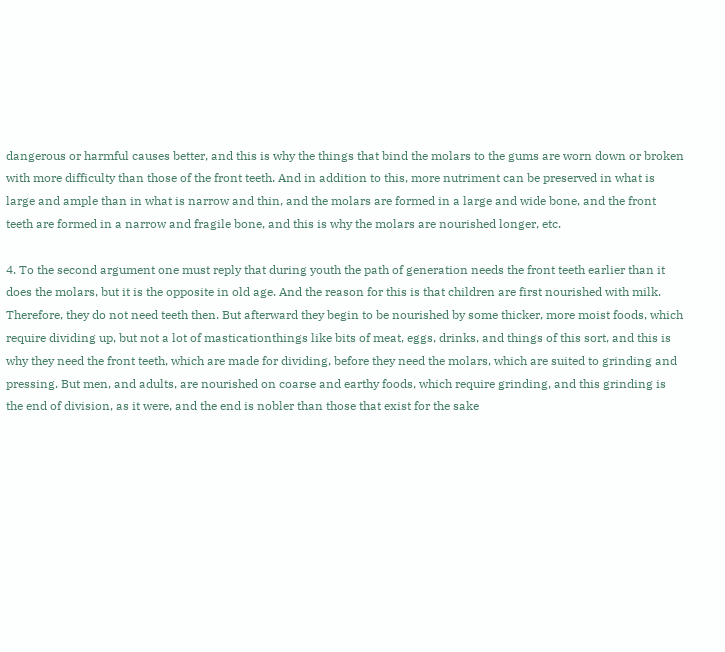dangerous or harmful causes better, and this is why the things that bind the molars to the gums are worn down or broken with more difficulty than those of the front teeth. And in addition to this, more nutriment can be preserved in what is large and ample than in what is narrow and thin, and the molars are formed in a large and wide bone, and the front teeth are formed in a narrow and fragile bone, and this is why the molars are nourished longer, etc.

4. To the second argument one must reply that during youth the path of generation needs the front teeth earlier than it does the molars, but it is the opposite in old age. And the reason for this is that children are first nourished with milk. Therefore, they do not need teeth then. But afterward they begin to be nourished by some thicker, more moist foods, which require dividing up, but not a lot of masticationthings like bits of meat, eggs, drinks, and things of this sort, and this is why they need the front teeth, which are made for dividing, before they need the molars, which are suited to grinding and pressing. But men, and adults, are nourished on coarse and earthy foods, which require grinding, and this grinding is the end of division, as it were, and the end is nobler than those that exist for the sake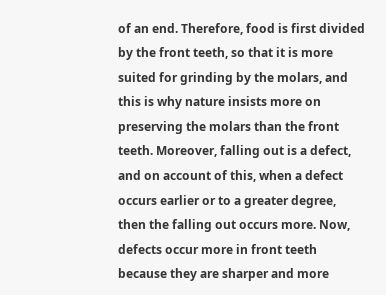of an end. Therefore, food is first divided by the front teeth, so that it is more suited for grinding by the molars, and this is why nature insists more on preserving the molars than the front teeth. Moreover, falling out is a defect, and on account of this, when a defect occurs earlier or to a greater degree, then the falling out occurs more. Now, defects occur more in front teeth because they are sharper and more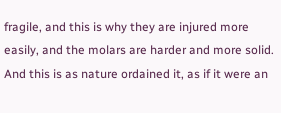fragile, and this is why they are injured more easily, and the molars are harder and more solid. And this is as nature ordained it, as if it were an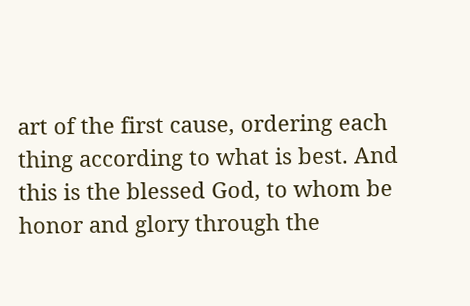art of the first cause, ordering each thing according to what is best. And this is the blessed God, to whom be honor and glory through the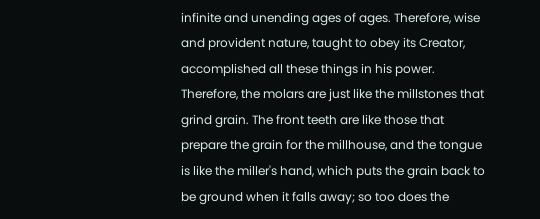infinite and unending ages of ages. Therefore, wise and provident nature, taught to obey its Creator, accomplished all these things in his power. Therefore, the molars are just like the millstones that grind grain. The front teeth are like those that prepare the grain for the millhouse, and the tongue is like the miller's hand, which puts the grain back to be ground when it falls away; so too does the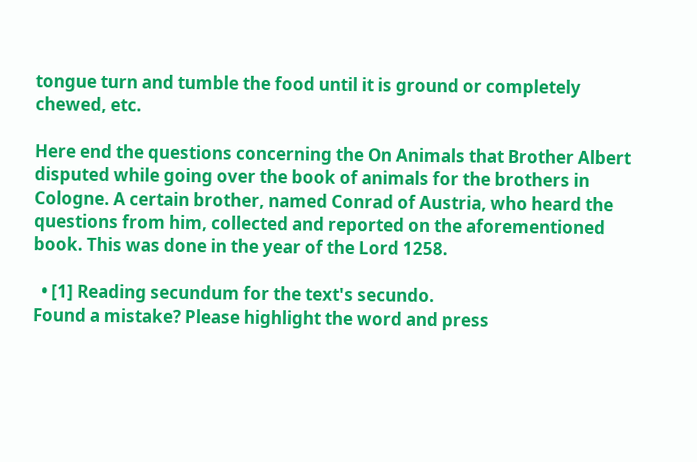tongue turn and tumble the food until it is ground or completely chewed, etc.

Here end the questions concerning the On Animals that Brother Albert disputed while going over the book of animals for the brothers in Cologne. A certain brother, named Conrad of Austria, who heard the questions from him, collected and reported on the aforementioned book. This was done in the year of the Lord 1258.

  • [1] Reading secundum for the text's secundo.
Found a mistake? Please highlight the word and press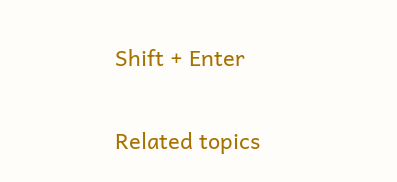Shift + Enter

Related topics